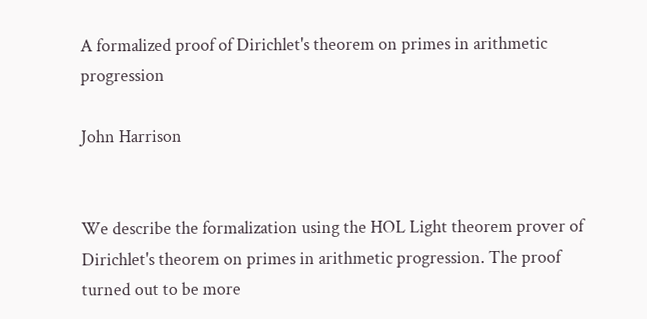A formalized proof of Dirichlet's theorem on primes in arithmetic progression

John Harrison


We describe the formalization using the HOL Light theorem prover of Dirichlet's theorem on primes in arithmetic progression. The proof turned out to be more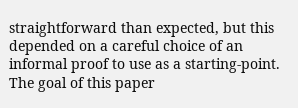straightforward than expected, but this depended on a careful choice of an informal proof to use as a starting-point. The goal of this paper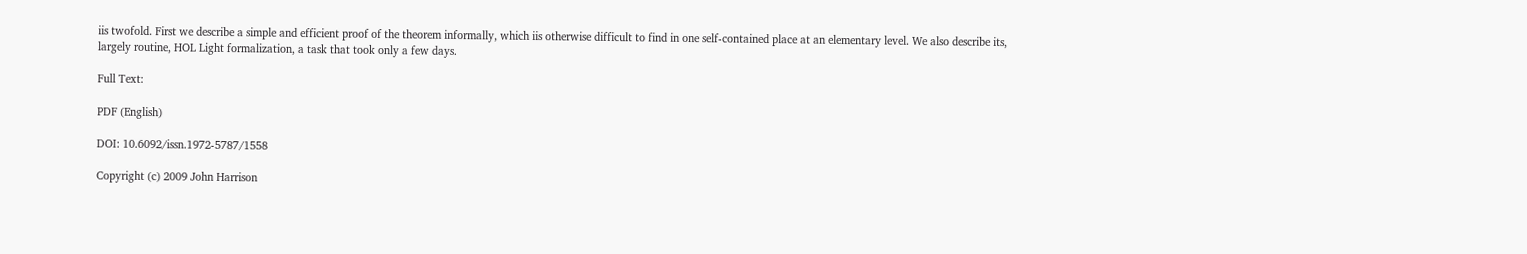iis twofold. First we describe a simple and efficient proof of the theorem informally, which iis otherwise difficult to find in one self-contained place at an elementary level. We also describe its, largely routine, HOL Light formalization, a task that took only a few days.

Full Text:

PDF (English)

DOI: 10.6092/issn.1972-5787/1558

Copyright (c) 2009 John Harrison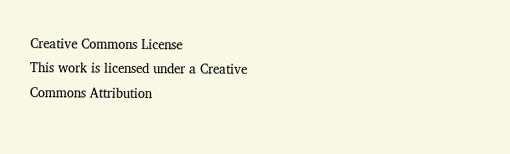Creative Commons License
This work is licensed under a Creative Commons Attribution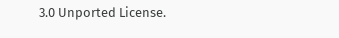3.0 Unported License.